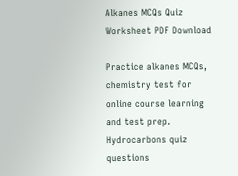Alkanes MCQs Quiz Worksheet PDF Download

Practice alkanes MCQs, chemistry test for online course learning and test prep. Hydrocarbons quiz questions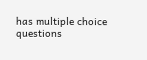has multiple choice questions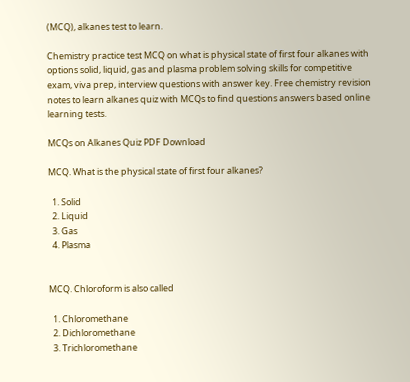(MCQ), alkanes test to learn.

Chemistry practice test MCQ on what is physical state of first four alkanes with options solid, liquid, gas and plasma problem solving skills for competitive exam, viva prep, interview questions with answer key. Free chemistry revision notes to learn alkanes quiz with MCQs to find questions answers based online learning tests.

MCQs on Alkanes Quiz PDF Download

MCQ. What is the physical state of first four alkanes?

  1. Solid
  2. Liquid
  3. Gas
  4. Plasma


MCQ. Chloroform is also called

  1. Chloromethane
  2. Dichloromethane
  3. Trichloromethane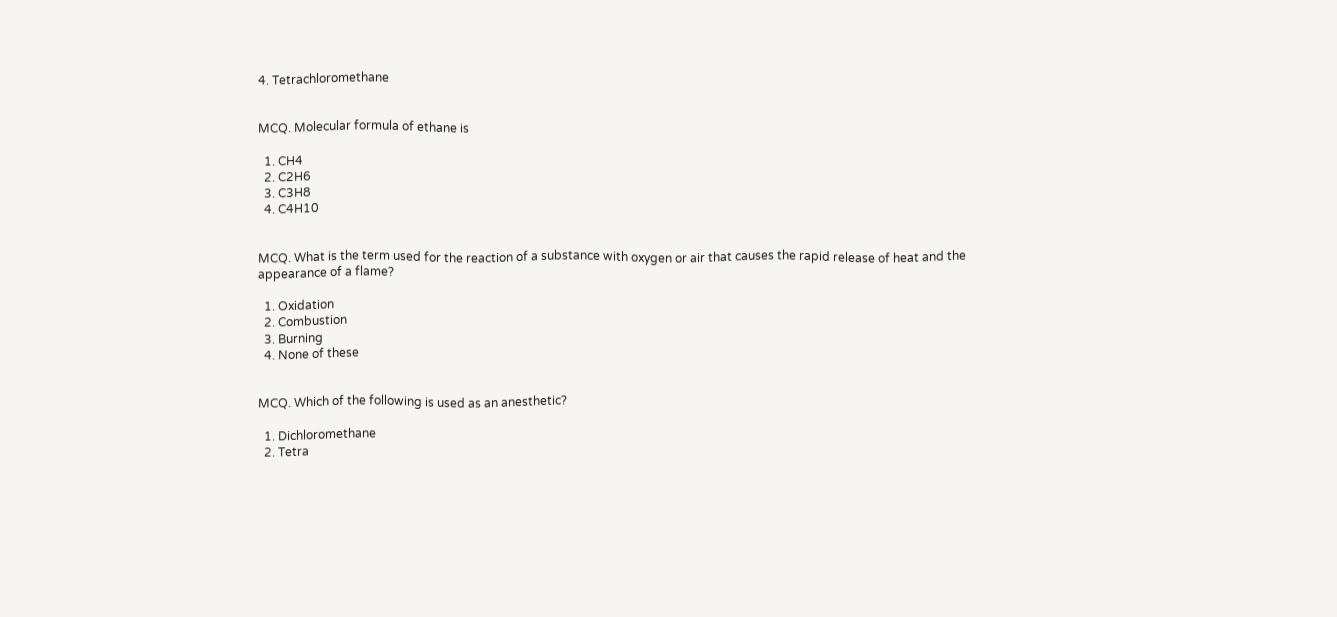4. Tetrachloromethane


MCQ. Molecular formula of ethane is

  1. CH4
  2. C2H6
  3. C3H8
  4. C4H10


MCQ. What is the term used for the reaction of a substance with oxygen or air that causes the rapid release of heat and the appearance of a flame?

  1. Oxidation
  2. Combustion
  3. Burning
  4. None of these


MCQ. Which of the following is used as an anesthetic?

  1. Dichloromethane
  2. Tetra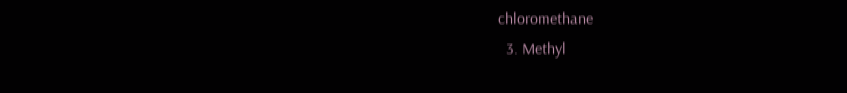chloromethane
  3. Methyl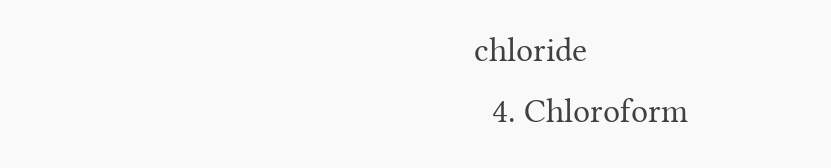chloride
  4. Chloroform